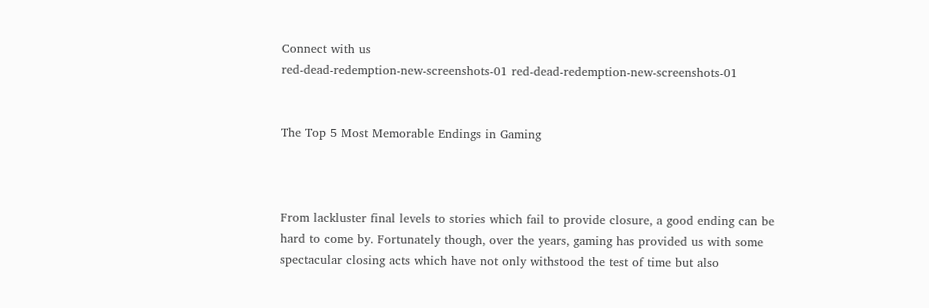Connect with us
red-dead-redemption-new-screenshots-01 red-dead-redemption-new-screenshots-01


The Top 5 Most Memorable Endings in Gaming



From lackluster final levels to stories which fail to provide closure, a good ending can be hard to come by. Fortunately though, over the years, gaming has provided us with some spectacular closing acts which have not only withstood the test of time but also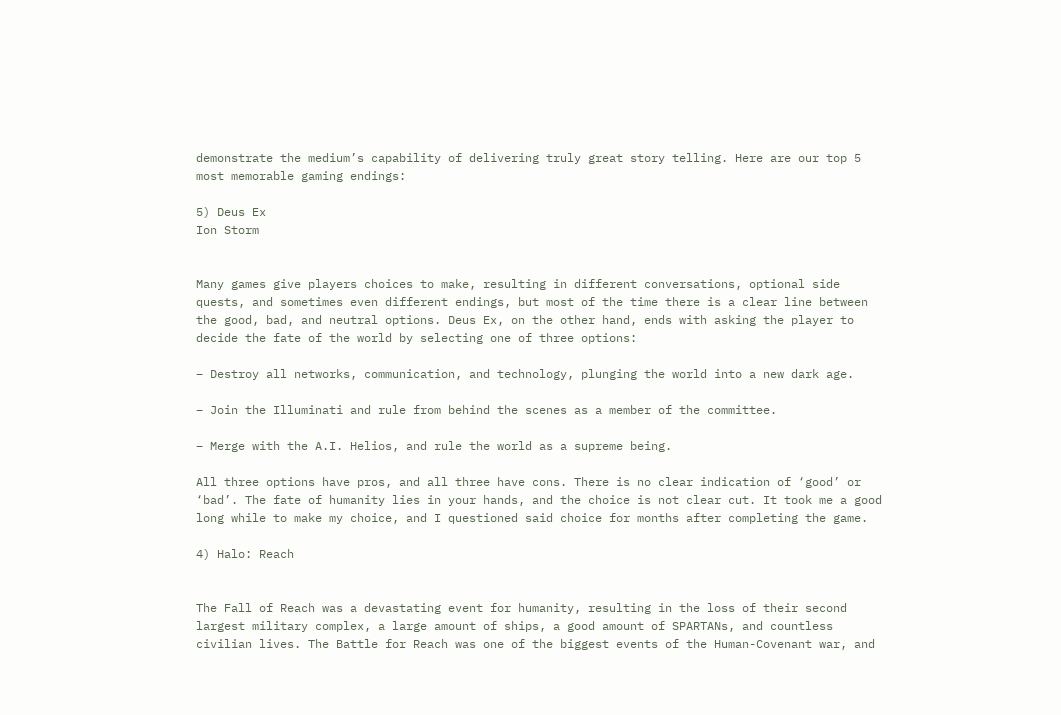demonstrate the medium’s capability of delivering truly great story telling. Here are our top 5 most memorable gaming endings:

5) Deus Ex
Ion Storm


Many games give players choices to make, resulting in different conversations, optional side quests, and sometimes even different endings, but most of the time there is a clear line between the good, bad, and neutral options. Deus Ex, on the other hand, ends with asking the player to decide the fate of the world by selecting one of three options:

– Destroy all networks, communication, and technology, plunging the world into a new dark age.

– Join the Illuminati and rule from behind the scenes as a member of the committee.

– Merge with the A.I. Helios, and rule the world as a supreme being.

All three options have pros, and all three have cons. There is no clear indication of ‘good’ or ‘bad’. The fate of humanity lies in your hands, and the choice is not clear cut. It took me a good long while to make my choice, and I questioned said choice for months after completing the game.

4) Halo: Reach


The Fall of Reach was a devastating event for humanity, resulting in the loss of their second largest military complex, a large amount of ships, a good amount of SPARTANs, and countless civilian lives. The Battle for Reach was one of the biggest events of the Human-Covenant war, and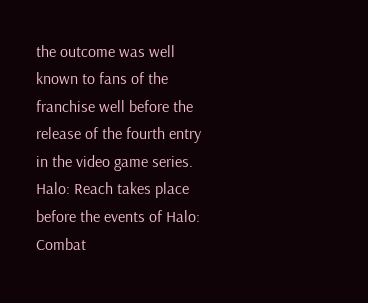the outcome was well known to fans of the franchise well before the release of the fourth entry in the video game series. Halo: Reach takes place before the events of Halo: Combat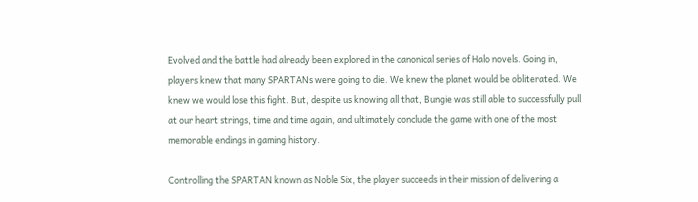Evolved and the battle had already been explored in the canonical series of Halo novels. Going in, players knew that many SPARTANs were going to die. We knew the planet would be obliterated. We knew we would lose this fight. But, despite us knowing all that, Bungie was still able to successfully pull at our heart strings, time and time again, and ultimately conclude the game with one of the most memorable endings in gaming history.

Controlling the SPARTAN known as Noble Six, the player succeeds in their mission of delivering a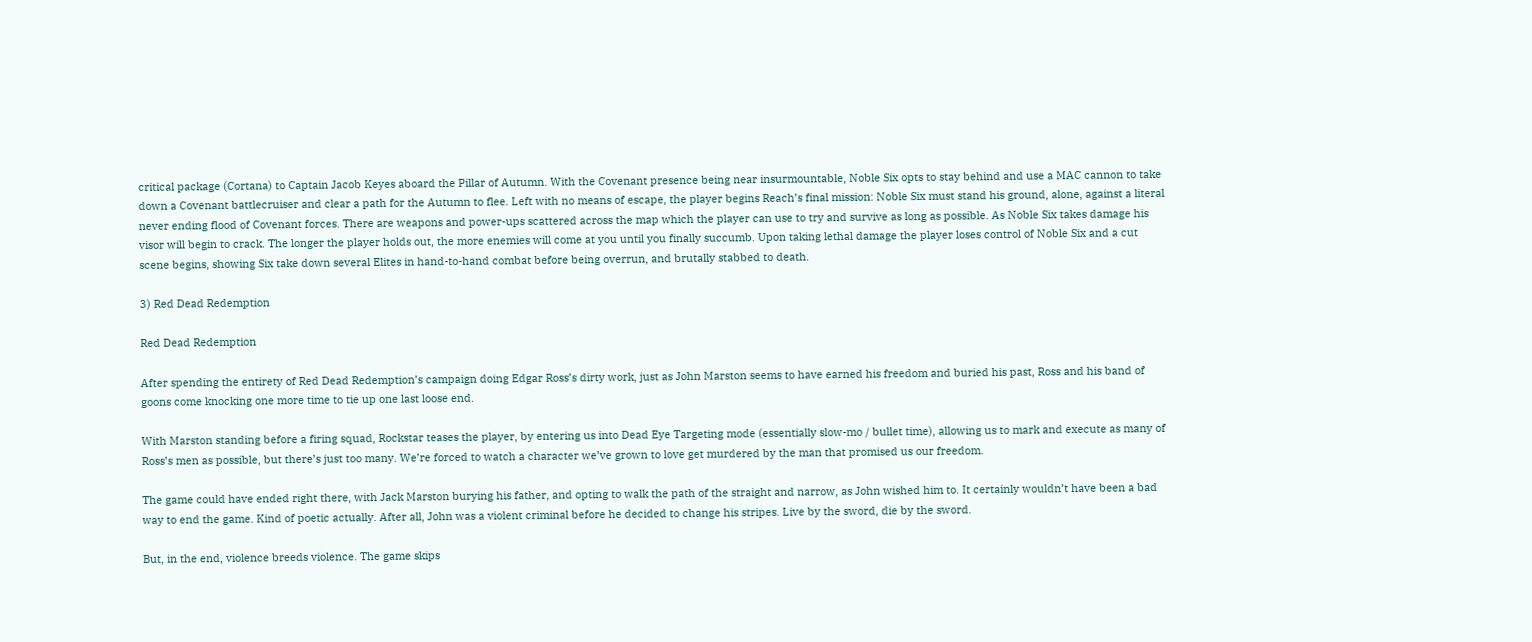critical package (Cortana) to Captain Jacob Keyes aboard the Pillar of Autumn. With the Covenant presence being near insurmountable, Noble Six opts to stay behind and use a MAC cannon to take down a Covenant battlecruiser and clear a path for the Autumn to flee. Left with no means of escape, the player begins Reach’s final mission: Noble Six must stand his ground, alone, against a literal never ending flood of Covenant forces. There are weapons and power-ups scattered across the map which the player can use to try and survive as long as possible. As Noble Six takes damage his visor will begin to crack. The longer the player holds out, the more enemies will come at you until you finally succumb. Upon taking lethal damage the player loses control of Noble Six and a cut scene begins, showing Six take down several Elites in hand-to-hand combat before being overrun, and brutally stabbed to death.

3) Red Dead Redemption

Red Dead Redemption

After spending the entirety of Red Dead Redemption’s campaign doing Edgar Ross’s dirty work, just as John Marston seems to have earned his freedom and buried his past, Ross and his band of goons come knocking one more time to tie up one last loose end.

With Marston standing before a firing squad, Rockstar teases the player, by entering us into Dead Eye Targeting mode (essentially slow-mo / bullet time), allowing us to mark and execute as many of Ross’s men as possible, but there’s just too many. We’re forced to watch a character we’ve grown to love get murdered by the man that promised us our freedom.

The game could have ended right there, with Jack Marston burying his father, and opting to walk the path of the straight and narrow, as John wished him to. It certainly wouldn’t have been a bad way to end the game. Kind of poetic actually. After all, John was a violent criminal before he decided to change his stripes. Live by the sword, die by the sword.

But, in the end, violence breeds violence. The game skips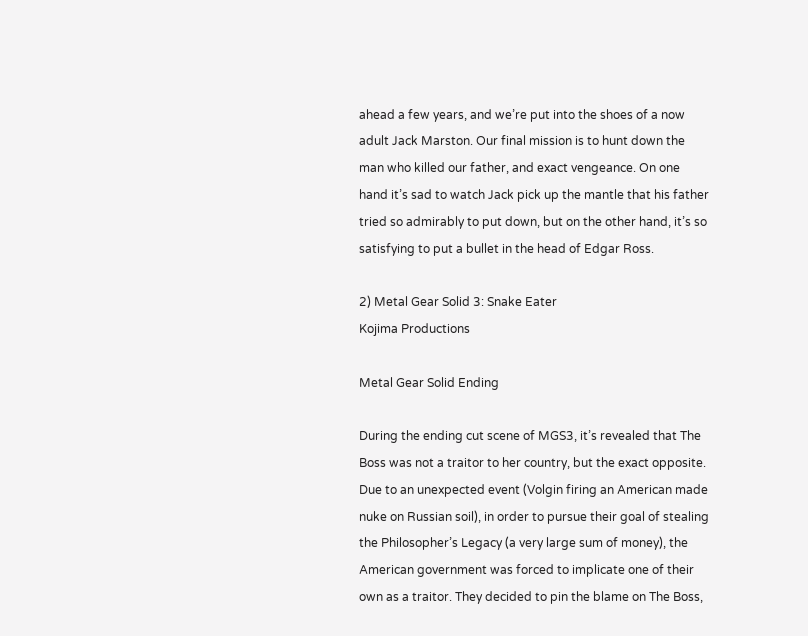ahead a few years, and we’re put into the shoes of a now adult Jack Marston. Our final mission is to hunt down the man who killed our father, and exact vengeance. On one hand it’s sad to watch Jack pick up the mantle that his father tried so admirably to put down, but on the other hand, it’s so satisfying to put a bullet in the head of Edgar Ross.

2) Metal Gear Solid 3: Snake Eater
Kojima Productions

Metal Gear Solid Ending

During the ending cut scene of MGS3, it’s revealed that The Boss was not a traitor to her country, but the exact opposite. Due to an unexpected event (Volgin firing an American made nuke on Russian soil), in order to pursue their goal of stealing the Philosopher’s Legacy (a very large sum of money), the American government was forced to implicate one of their own as a traitor. They decided to pin the blame on The Boss,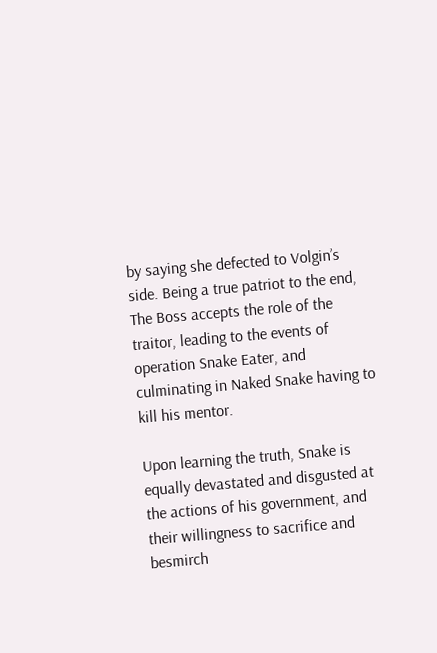by saying she defected to Volgin’s side. Being a true patriot to the end, The Boss accepts the role of the traitor, leading to the events of operation Snake Eater, and culminating in Naked Snake having to kill his mentor.

Upon learning the truth, Snake is equally devastated and disgusted at the actions of his government, and their willingness to sacrifice and besmirch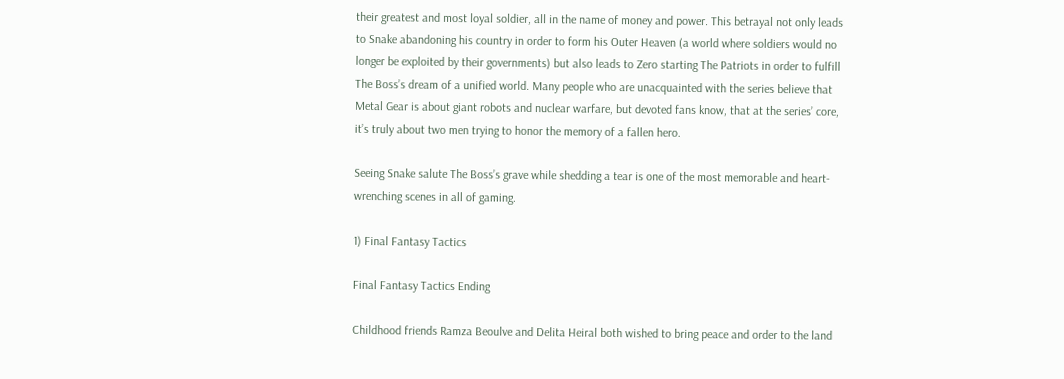their greatest and most loyal soldier, all in the name of money and power. This betrayal not only leads to Snake abandoning his country in order to form his Outer Heaven (a world where soldiers would no longer be exploited by their governments) but also leads to Zero starting The Patriots in order to fulfill The Boss’s dream of a unified world. Many people who are unacquainted with the series believe that Metal Gear is about giant robots and nuclear warfare, but devoted fans know, that at the series’ core, it’s truly about two men trying to honor the memory of a fallen hero.

Seeing Snake salute The Boss’s grave while shedding a tear is one of the most memorable and heart-wrenching scenes in all of gaming.

1) Final Fantasy Tactics

Final Fantasy Tactics Ending

Childhood friends Ramza Beoulve and Delita Heiral both wished to bring peace and order to the land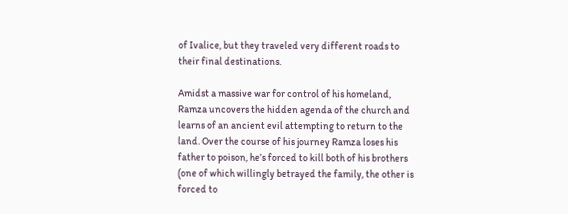of Ivalice, but they traveled very different roads to their final destinations.

Amidst a massive war for control of his homeland, Ramza uncovers the hidden agenda of the church and learns of an ancient evil attempting to return to the land. Over the course of his journey Ramza loses his father to poison, he’s forced to kill both of his brothers (one of which willingly betrayed the family, the other is forced to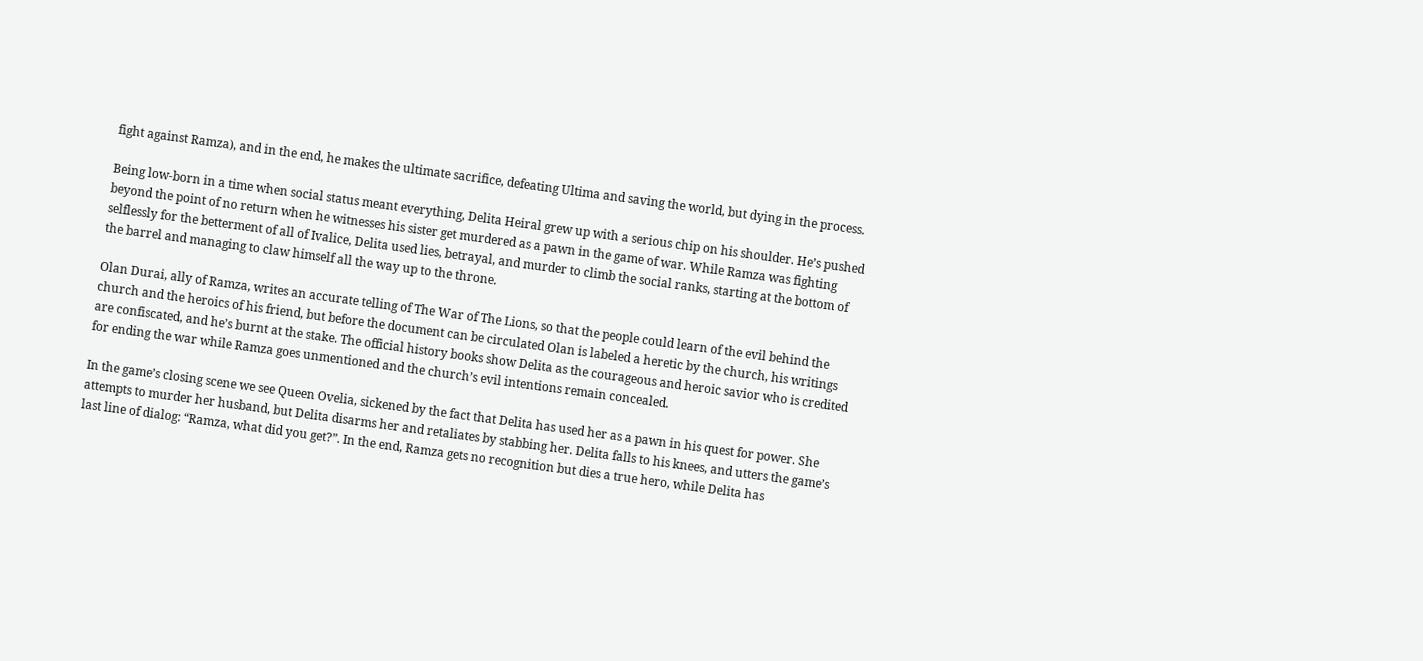fight against Ramza), and in the end, he makes the ultimate sacrifice, defeating Ultima and saving the world, but dying in the process.

Being low-born in a time when social status meant everything, Delita Heiral grew up with a serious chip on his shoulder. He’s pushed beyond the point of no return when he witnesses his sister get murdered as a pawn in the game of war. While Ramza was fighting selflessly for the betterment of all of Ivalice, Delita used lies, betrayal, and murder to climb the social ranks, starting at the bottom of the barrel and managing to claw himself all the way up to the throne.

Olan Durai, ally of Ramza, writes an accurate telling of The War of The Lions, so that the people could learn of the evil behind the church and the heroics of his friend, but before the document can be circulated Olan is labeled a heretic by the church, his writings are confiscated, and he’s burnt at the stake. The official history books show Delita as the courageous and heroic savior who is credited for ending the war while Ramza goes unmentioned and the church’s evil intentions remain concealed.

In the game’s closing scene we see Queen Ovelia, sickened by the fact that Delita has used her as a pawn in his quest for power. She attempts to murder her husband, but Delita disarms her and retaliates by stabbing her. Delita falls to his knees, and utters the game’s last line of dialog: “Ramza, what did you get?”. In the end, Ramza gets no recognition but dies a true hero, while Delita has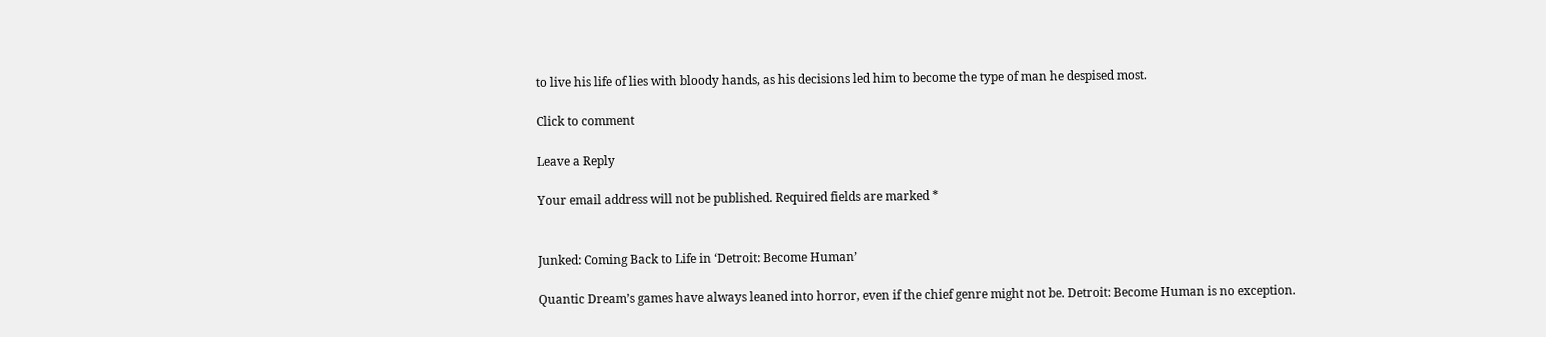to live his life of lies with bloody hands, as his decisions led him to become the type of man he despised most.

Click to comment

Leave a Reply

Your email address will not be published. Required fields are marked *


Junked: Coming Back to Life in ‘Detroit: Become Human’

Quantic Dream’s games have always leaned into horror, even if the chief genre might not be. Detroit: Become Human is no exception.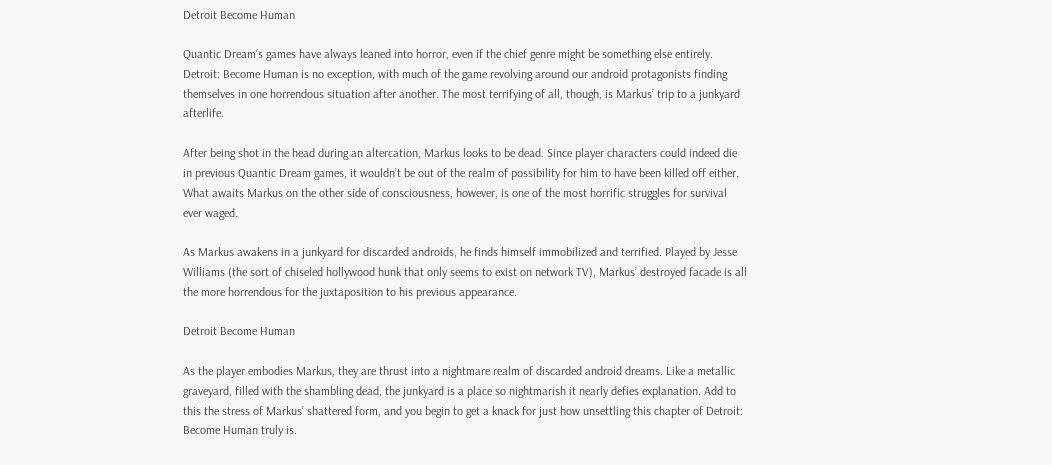Detroit Become Human

Quantic Dream‘s games have always leaned into horror, even if the chief genre might be something else entirely. Detroit: Become Human is no exception, with much of the game revolving around our android protagonists finding themselves in one horrendous situation after another. The most terrifying of all, though, is Markus’ trip to a junkyard afterlife.

After being shot in the head during an altercation, Markus looks to be dead. Since player characters could indeed die in previous Quantic Dream games, it wouldn’t be out of the realm of possibility for him to have been killed off either. What awaits Markus on the other side of consciousness, however, is one of the most horrific struggles for survival ever waged.

As Markus awakens in a junkyard for discarded androids, he finds himself immobilized and terrified. Played by Jesse Williams (the sort of chiseled hollywood hunk that only seems to exist on network TV), Markus’ destroyed facade is all the more horrendous for the juxtaposition to his previous appearance.

Detroit Become Human

As the player embodies Markus, they are thrust into a nightmare realm of discarded android dreams. Like a metallic graveyard, filled with the shambling dead, the junkyard is a place so nightmarish it nearly defies explanation. Add to this the stress of Markus’ shattered form, and you begin to get a knack for just how unsettling this chapter of Detroit: Become Human truly is.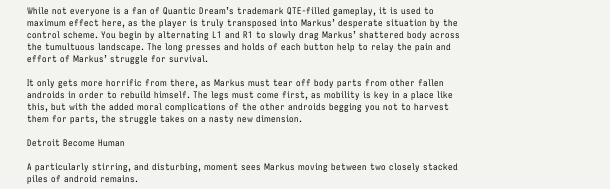While not everyone is a fan of Quantic Dream’s trademark QTE-filled gameplay, it is used to maximum effect here, as the player is truly transposed into Markus’ desperate situation by the control scheme. You begin by alternating L1 and R1 to slowly drag Markus’ shattered body across the tumultuous landscape. The long presses and holds of each button help to relay the pain and effort of Markus’ struggle for survival.

It only gets more horrific from there, as Markus must tear off body parts from other fallen androids in order to rebuild himself. The legs must come first, as mobility is key in a place like this, but with the added moral complications of the other androids begging you not to harvest them for parts, the struggle takes on a nasty new dimension.

Detroit Become Human

A particularly stirring, and disturbing, moment sees Markus moving between two closely stacked piles of android remains.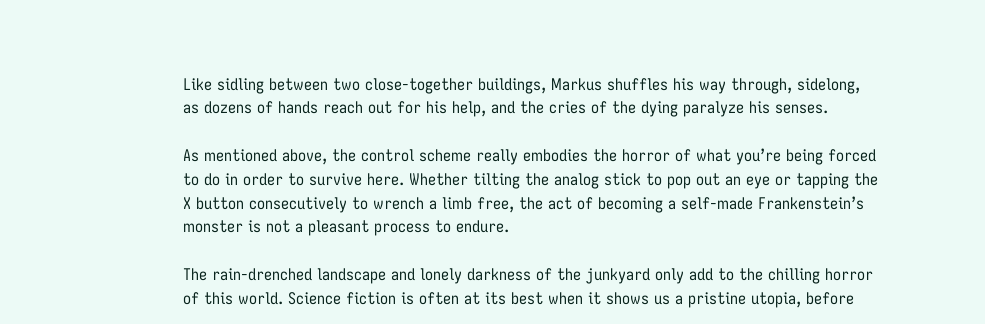Like sidling between two close-together buildings, Markus shuffles his way through, sidelong, as dozens of hands reach out for his help, and the cries of the dying paralyze his senses.

As mentioned above, the control scheme really embodies the horror of what you’re being forced to do in order to survive here. Whether tilting the analog stick to pop out an eye or tapping the X button consecutively to wrench a limb free, the act of becoming a self-made Frankenstein’s monster is not a pleasant process to endure.

The rain-drenched landscape and lonely darkness of the junkyard only add to the chilling horror of this world. Science fiction is often at its best when it shows us a pristine utopia, before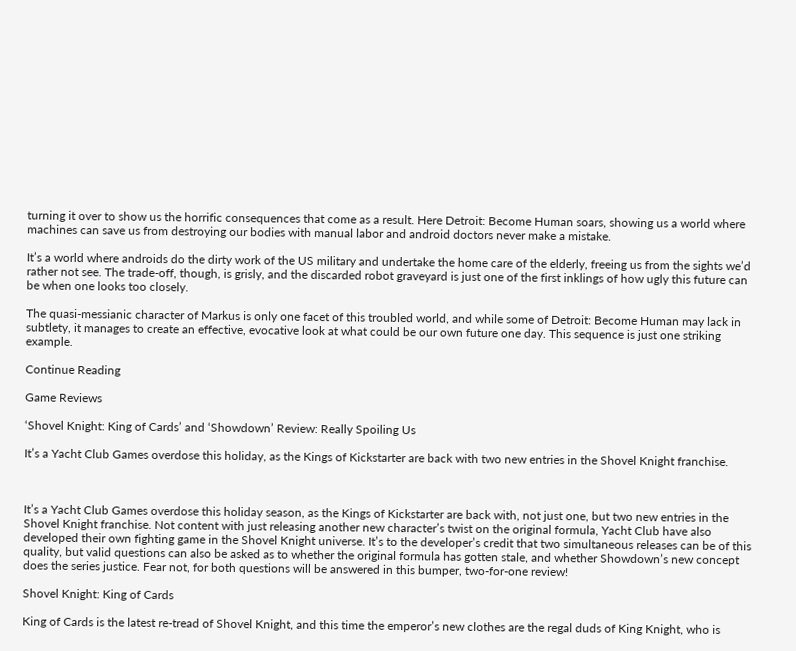turning it over to show us the horrific consequences that come as a result. Here Detroit: Become Human soars, showing us a world where machines can save us from destroying our bodies with manual labor and android doctors never make a mistake.

It’s a world where androids do the dirty work of the US military and undertake the home care of the elderly, freeing us from the sights we’d rather not see. The trade-off, though, is grisly, and the discarded robot graveyard is just one of the first inklings of how ugly this future can be when one looks too closely.

The quasi-messianic character of Markus is only one facet of this troubled world, and while some of Detroit: Become Human may lack in subtlety, it manages to create an effective, evocative look at what could be our own future one day. This sequence is just one striking example.

Continue Reading

Game Reviews

‘Shovel Knight: King of Cards’ and ‘Showdown’ Review: Really Spoiling Us

It’s a Yacht Club Games overdose this holiday, as the Kings of Kickstarter are back with two new entries in the Shovel Knight franchise.



It’s a Yacht Club Games overdose this holiday season, as the Kings of Kickstarter are back with, not just one, but two new entries in the Shovel Knight franchise. Not content with just releasing another new character’s twist on the original formula, Yacht Club have also developed their own fighting game in the Shovel Knight universe. It’s to the developer’s credit that two simultaneous releases can be of this quality, but valid questions can also be asked as to whether the original formula has gotten stale, and whether Showdown’s new concept does the series justice. Fear not, for both questions will be answered in this bumper, two-for-one review!

Shovel Knight: King of Cards

King of Cards is the latest re-tread of Shovel Knight, and this time the emperor’s new clothes are the regal duds of King Knight, who is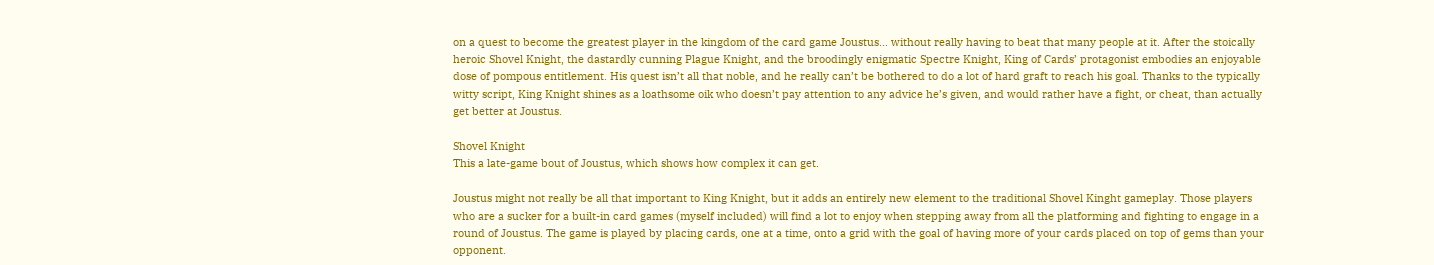on a quest to become the greatest player in the kingdom of the card game Joustus… without really having to beat that many people at it. After the stoically heroic Shovel Knight, the dastardly cunning Plague Knight, and the broodingly enigmatic Spectre Knight, King of Cards’ protagonist embodies an enjoyable dose of pompous entitlement. His quest isn’t all that noble, and he really can’t be bothered to do a lot of hard graft to reach his goal. Thanks to the typically witty script, King Knight shines as a loathsome oik who doesn’t pay attention to any advice he’s given, and would rather have a fight, or cheat, than actually get better at Joustus.

Shovel Knight
This a late-game bout of Joustus, which shows how complex it can get.

Joustus might not really be all that important to King Knight, but it adds an entirely new element to the traditional Shovel Kinght gameplay. Those players who are a sucker for a built-in card games (myself included) will find a lot to enjoy when stepping away from all the platforming and fighting to engage in a round of Joustus. The game is played by placing cards, one at a time, onto a grid with the goal of having more of your cards placed on top of gems than your opponent.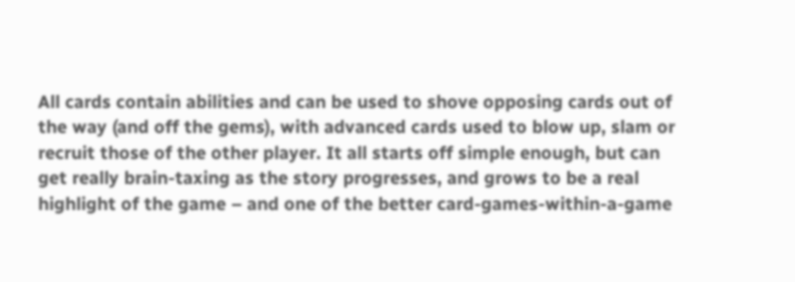All cards contain abilities and can be used to shove opposing cards out of the way (and off the gems), with advanced cards used to blow up, slam or recruit those of the other player. It all starts off simple enough, but can get really brain-taxing as the story progresses, and grows to be a real highlight of the game – and one of the better card-games-within-a-game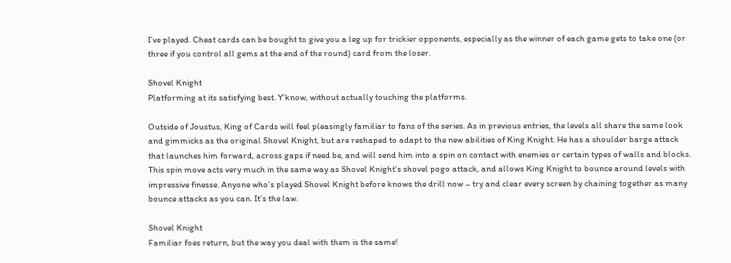I’ve played. Cheat cards can be bought to give you a leg up for trickier opponents, especially as the winner of each game gets to take one (or three if you control all gems at the end of the round) card from the loser.

Shovel Knight
Platforming at its satisfying best. Y’know, without actually touching the platforms.

Outside of Joustus, King of Cards will feel pleasingly familiar to fans of the series. As in previous entries, the levels all share the same look and gimmicks as the original Shovel Knight, but are reshaped to adapt to the new abilities of King Knight. He has a shoulder barge attack that launches him forward, across gaps if need be, and will send him into a spin on contact with enemies or certain types of walls and blocks. This spin move acts very much in the same way as Shovel Knight’s shovel pogo attack, and allows King Knight to bounce around levels with impressive finesse. Anyone who’s played Shovel Knight before knows the drill now – try and clear every screen by chaining together as many bounce attacks as you can. It’s the law.

Shovel Knight
Familiar foes return, but the way you deal with them is the same!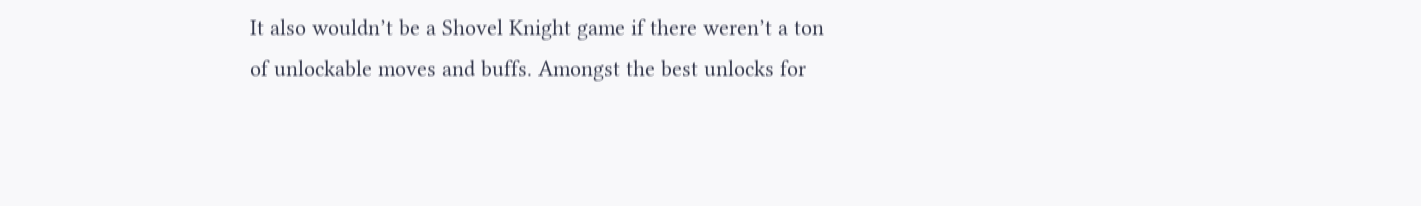It also wouldn’t be a Shovel Knight game if there weren’t a ton of unlockable moves and buffs. Amongst the best unlocks for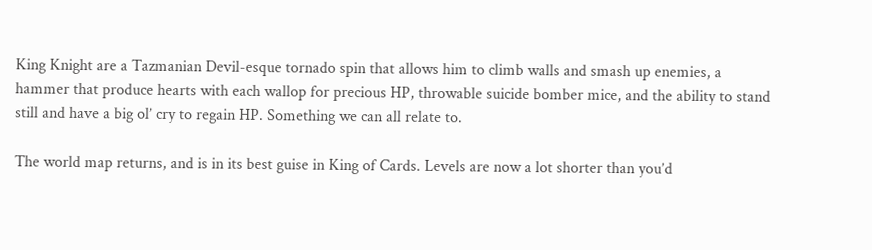King Knight are a Tazmanian Devil-esque tornado spin that allows him to climb walls and smash up enemies, a hammer that produce hearts with each wallop for precious HP, throwable suicide bomber mice, and the ability to stand still and have a big ol’ cry to regain HP. Something we can all relate to.

The world map returns, and is in its best guise in King of Cards. Levels are now a lot shorter than you’d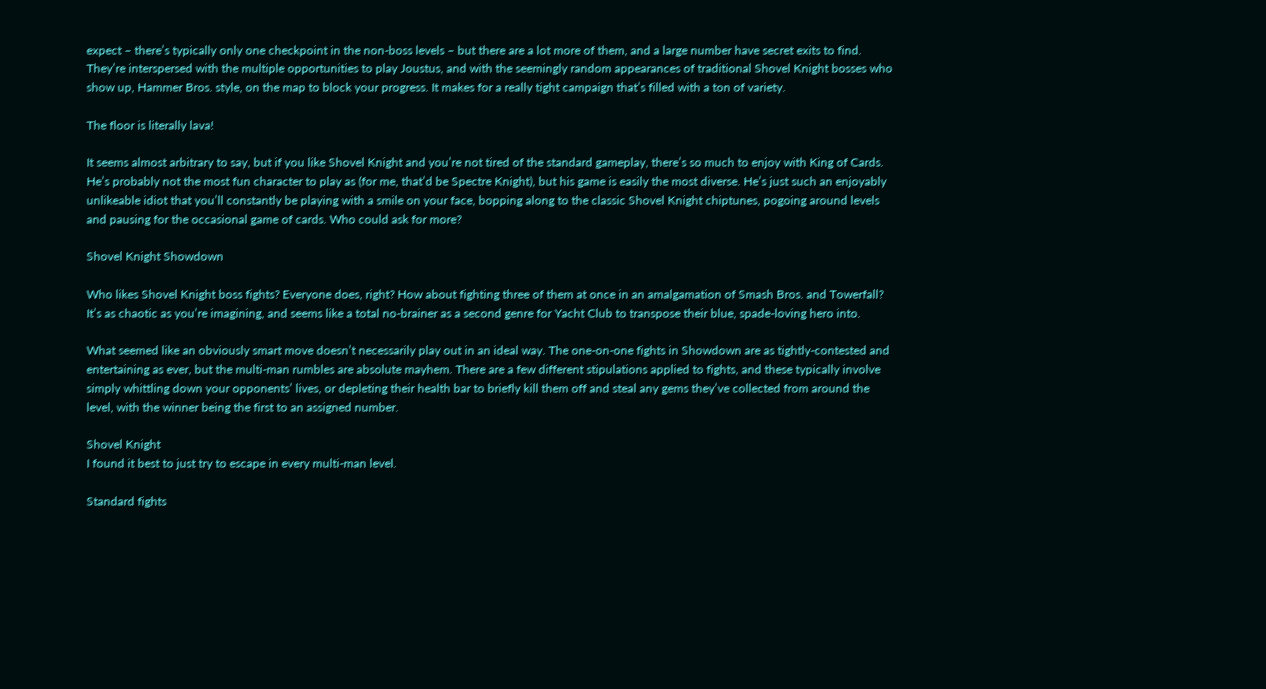expect – there’s typically only one checkpoint in the non-boss levels – but there are a lot more of them, and a large number have secret exits to find. They’re interspersed with the multiple opportunities to play Joustus, and with the seemingly random appearances of traditional Shovel Knight bosses who show up, Hammer Bros. style, on the map to block your progress. It makes for a really tight campaign that’s filled with a ton of variety.

The floor is literally lava!

It seems almost arbitrary to say, but if you like Shovel Knight and you’re not tired of the standard gameplay, there’s so much to enjoy with King of Cards. He’s probably not the most fun character to play as (for me, that’d be Spectre Knight), but his game is easily the most diverse. He’s just such an enjoyably unlikeable idiot that you’ll constantly be playing with a smile on your face, bopping along to the classic Shovel Knight chiptunes, pogoing around levels and pausing for the occasional game of cards. Who could ask for more?

Shovel Knight Showdown

Who likes Shovel Knight boss fights? Everyone does, right? How about fighting three of them at once in an amalgamation of Smash Bros. and Towerfall? It’s as chaotic as you’re imagining, and seems like a total no-brainer as a second genre for Yacht Club to transpose their blue, spade-loving hero into.

What seemed like an obviously smart move doesn’t necessarily play out in an ideal way. The one-on-one fights in Showdown are as tightly-contested and entertaining as ever, but the multi-man rumbles are absolute mayhem. There are a few different stipulations applied to fights, and these typically involve simply whittling down your opponents’ lives, or depleting their health bar to briefly kill them off and steal any gems they’ve collected from around the level, with the winner being the first to an assigned number.

Shovel Knight
I found it best to just try to escape in every multi-man level.

Standard fights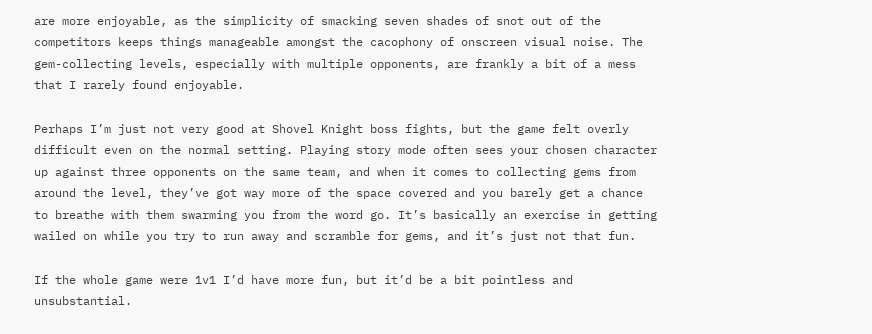are more enjoyable, as the simplicity of smacking seven shades of snot out of the competitors keeps things manageable amongst the cacophony of onscreen visual noise. The gem-collecting levels, especially with multiple opponents, are frankly a bit of a mess that I rarely found enjoyable.

Perhaps I’m just not very good at Shovel Knight boss fights, but the game felt overly difficult even on the normal setting. Playing story mode often sees your chosen character up against three opponents on the same team, and when it comes to collecting gems from around the level, they’ve got way more of the space covered and you barely get a chance to breathe with them swarming you from the word go. It’s basically an exercise in getting wailed on while you try to run away and scramble for gems, and it’s just not that fun.

If the whole game were 1v1 I’d have more fun, but it’d be a bit pointless and unsubstantial.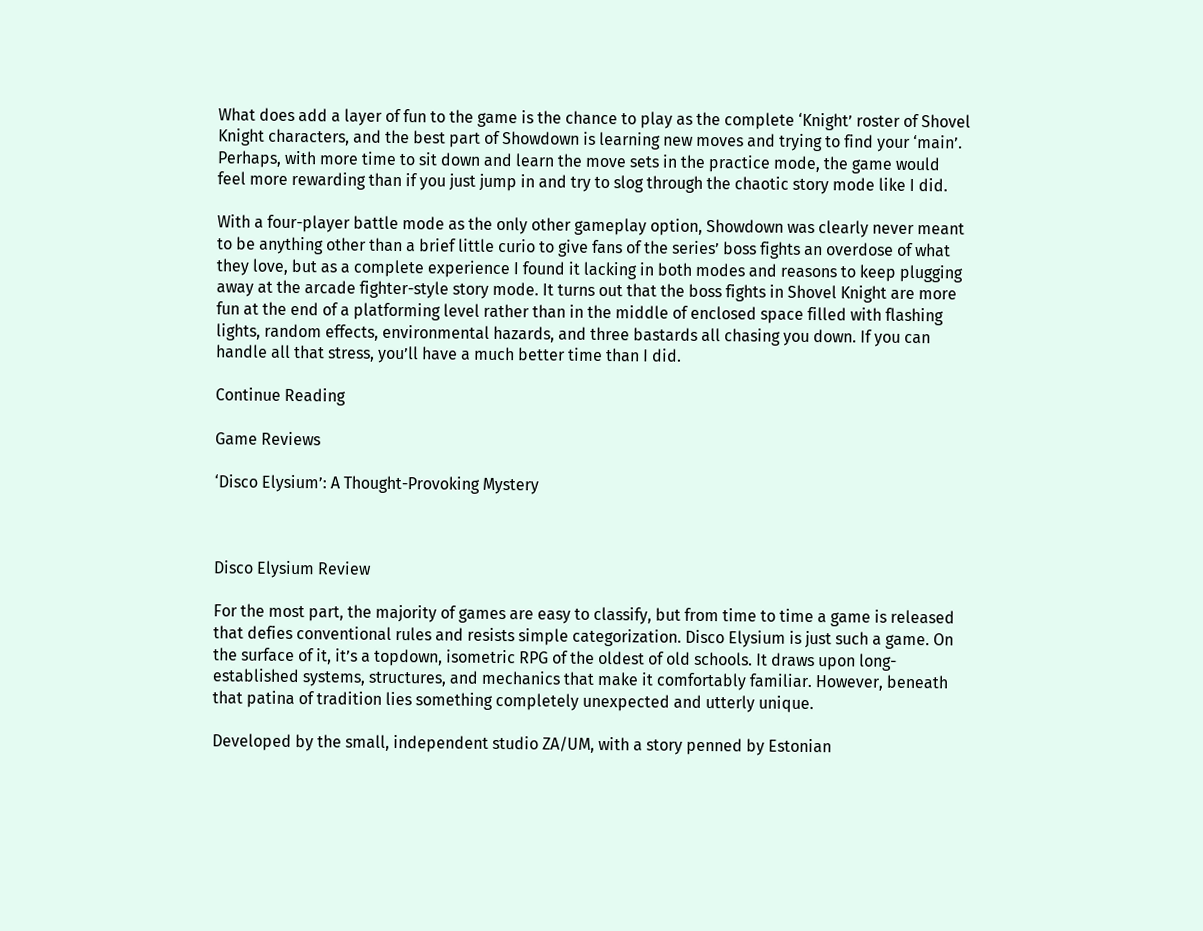What does add a layer of fun to the game is the chance to play as the complete ‘Knight’ roster of Shovel Knight characters, and the best part of Showdown is learning new moves and trying to find your ‘main’. Perhaps, with more time to sit down and learn the move sets in the practice mode, the game would feel more rewarding than if you just jump in and try to slog through the chaotic story mode like I did.

With a four-player battle mode as the only other gameplay option, Showdown was clearly never meant to be anything other than a brief little curio to give fans of the series’ boss fights an overdose of what they love, but as a complete experience I found it lacking in both modes and reasons to keep plugging away at the arcade fighter-style story mode. It turns out that the boss fights in Shovel Knight are more fun at the end of a platforming level rather than in the middle of enclosed space filled with flashing lights, random effects, environmental hazards, and three bastards all chasing you down. If you can handle all that stress, you’ll have a much better time than I did.

Continue Reading

Game Reviews

‘Disco Elysium’: A Thought-Provoking Mystery



Disco Elysium Review

For the most part, the majority of games are easy to classify, but from time to time a game is released that defies conventional rules and resists simple categorization. Disco Elysium is just such a game. On the surface of it, it’s a topdown, isometric RPG of the oldest of old schools. It draws upon long-established systems, structures, and mechanics that make it comfortably familiar. However, beneath that patina of tradition lies something completely unexpected and utterly unique.

Developed by the small, independent studio ZA/UM, with a story penned by Estonian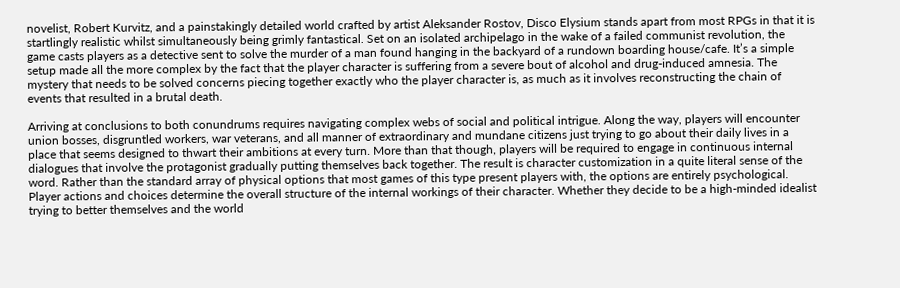novelist, Robert Kurvitz, and a painstakingly detailed world crafted by artist Aleksander Rostov, Disco Elysium stands apart from most RPGs in that it is startlingly realistic whilst simultaneously being grimly fantastical. Set on an isolated archipelago in the wake of a failed communist revolution, the game casts players as a detective sent to solve the murder of a man found hanging in the backyard of a rundown boarding house/cafe. It’s a simple setup made all the more complex by the fact that the player character is suffering from a severe bout of alcohol and drug-induced amnesia. The mystery that needs to be solved concerns piecing together exactly who the player character is, as much as it involves reconstructing the chain of events that resulted in a brutal death.

Arriving at conclusions to both conundrums requires navigating complex webs of social and political intrigue. Along the way, players will encounter union bosses, disgruntled workers, war veterans, and all manner of extraordinary and mundane citizens just trying to go about their daily lives in a place that seems designed to thwart their ambitions at every turn. More than that though, players will be required to engage in continuous internal dialogues that involve the protagonist gradually putting themselves back together. The result is character customization in a quite literal sense of the word. Rather than the standard array of physical options that most games of this type present players with, the options are entirely psychological. Player actions and choices determine the overall structure of the internal workings of their character. Whether they decide to be a high-minded idealist trying to better themselves and the world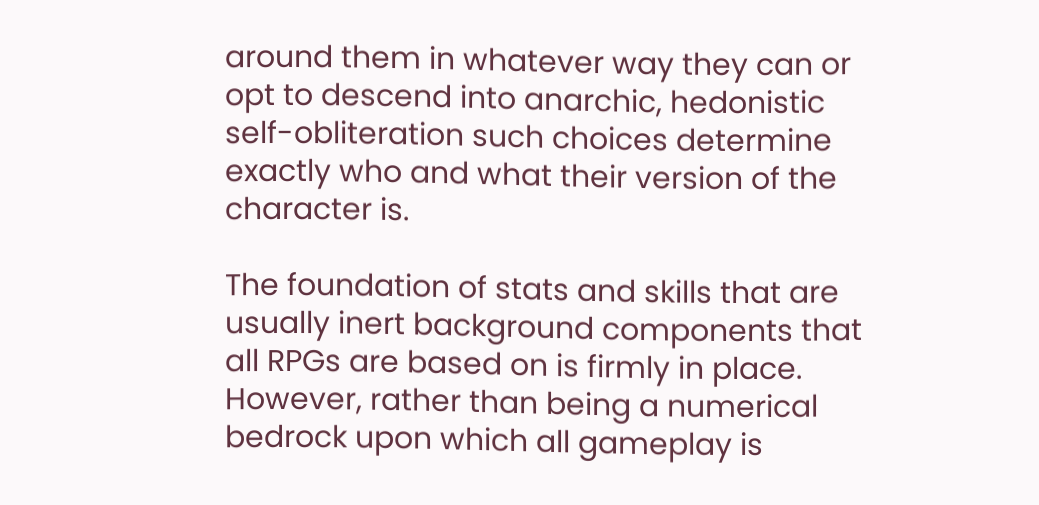around them in whatever way they can or opt to descend into anarchic, hedonistic self-obliteration such choices determine exactly who and what their version of the character is.

The foundation of stats and skills that are usually inert background components that all RPGs are based on is firmly in place. However, rather than being a numerical bedrock upon which all gameplay is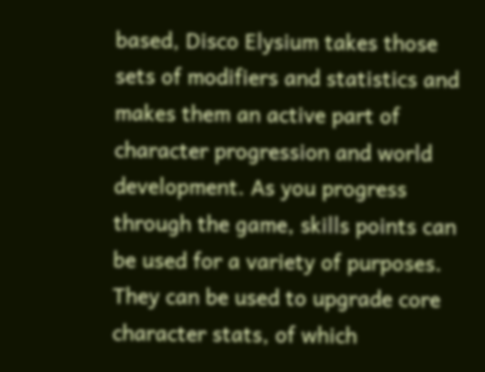based, Disco Elysium takes those sets of modifiers and statistics and makes them an active part of character progression and world development. As you progress through the game, skills points can be used for a variety of purposes. They can be used to upgrade core character stats, of which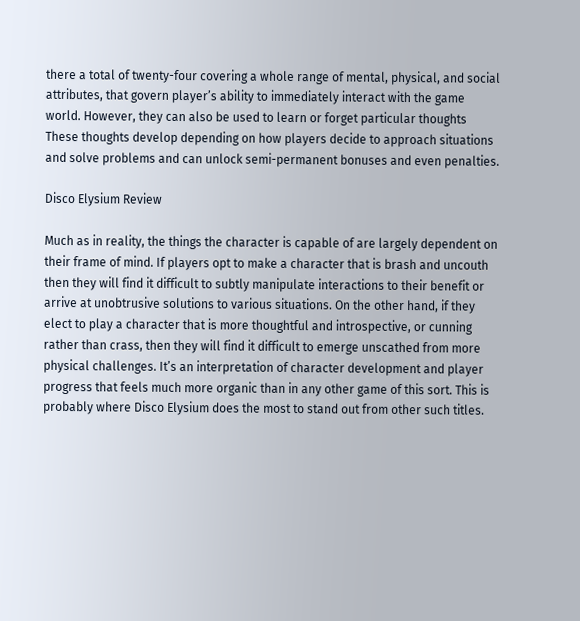there a total of twenty-four covering a whole range of mental, physical, and social attributes, that govern player’s ability to immediately interact with the game world. However, they can also be used to learn or forget particular thoughts These thoughts develop depending on how players decide to approach situations and solve problems and can unlock semi-permanent bonuses and even penalties.

Disco Elysium Review

Much as in reality, the things the character is capable of are largely dependent on their frame of mind. If players opt to make a character that is brash and uncouth then they will find it difficult to subtly manipulate interactions to their benefit or arrive at unobtrusive solutions to various situations. On the other hand, if they elect to play a character that is more thoughtful and introspective, or cunning rather than crass, then they will find it difficult to emerge unscathed from more physical challenges. It’s an interpretation of character development and player progress that feels much more organic than in any other game of this sort. This is probably where Disco Elysium does the most to stand out from other such titles.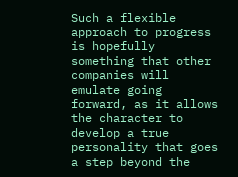Such a flexible approach to progress is hopefully something that other companies will emulate going forward, as it allows the character to develop a true personality that goes a step beyond the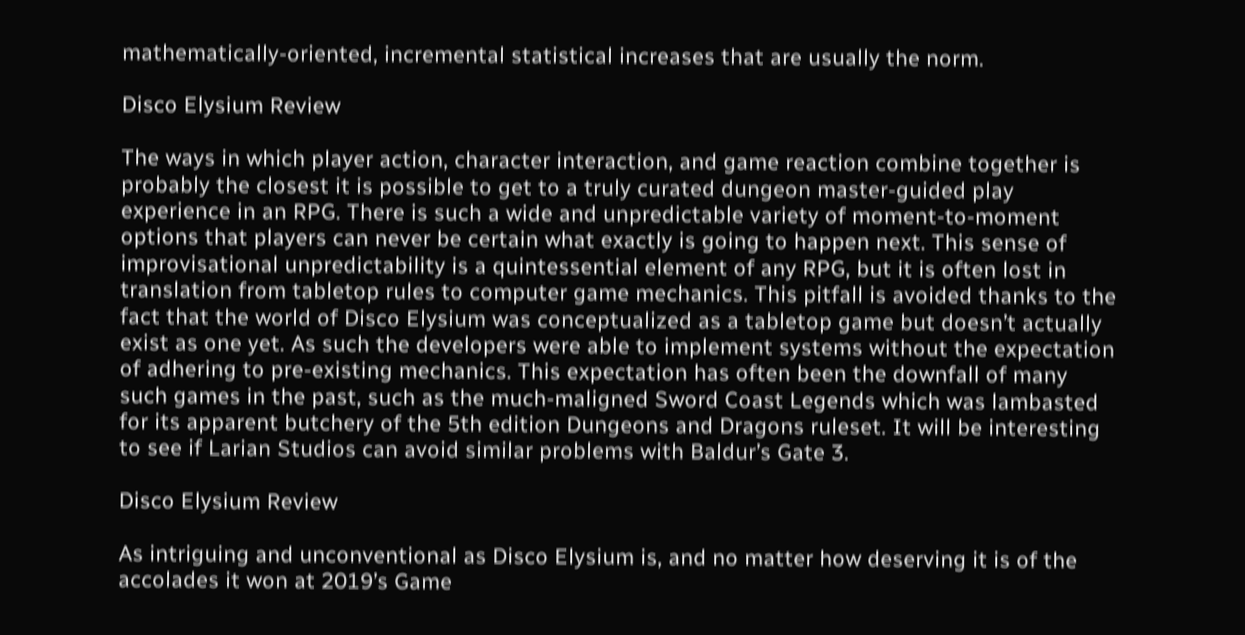mathematically-oriented, incremental statistical increases that are usually the norm.

Disco Elysium Review

The ways in which player action, character interaction, and game reaction combine together is probably the closest it is possible to get to a truly curated dungeon master-guided play experience in an RPG. There is such a wide and unpredictable variety of moment-to-moment options that players can never be certain what exactly is going to happen next. This sense of improvisational unpredictability is a quintessential element of any RPG, but it is often lost in translation from tabletop rules to computer game mechanics. This pitfall is avoided thanks to the fact that the world of Disco Elysium was conceptualized as a tabletop game but doesn’t actually exist as one yet. As such the developers were able to implement systems without the expectation of adhering to pre-existing mechanics. This expectation has often been the downfall of many such games in the past, such as the much-maligned Sword Coast Legends which was lambasted for its apparent butchery of the 5th edition Dungeons and Dragons ruleset. It will be interesting to see if Larian Studios can avoid similar problems with Baldur’s Gate 3.

Disco Elysium Review

As intriguing and unconventional as Disco Elysium is, and no matter how deserving it is of the accolades it won at 2019’s Game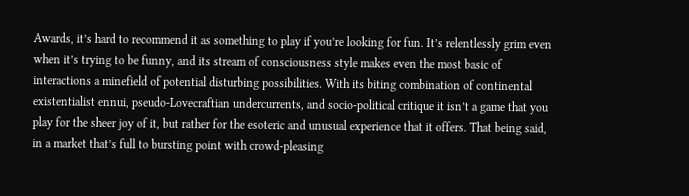Awards, it’s hard to recommend it as something to play if you’re looking for fun. It’s relentlessly grim even when it’s trying to be funny, and its stream of consciousness style makes even the most basic of interactions a minefield of potential disturbing possibilities. With its biting combination of continental existentialist ennui, pseudo-Lovecraftian undercurrents, and socio-political critique it isn’t a game that you play for the sheer joy of it, but rather for the esoteric and unusual experience that it offers. That being said, in a market that’s full to bursting point with crowd-pleasing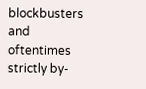blockbusters and oftentimes strictly by-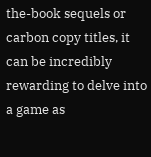the-book sequels or carbon copy titles, it can be incredibly rewarding to delve into a game as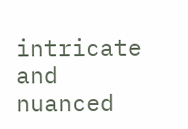intricate and nuanced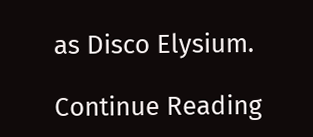as Disco Elysium.

Continue Reading